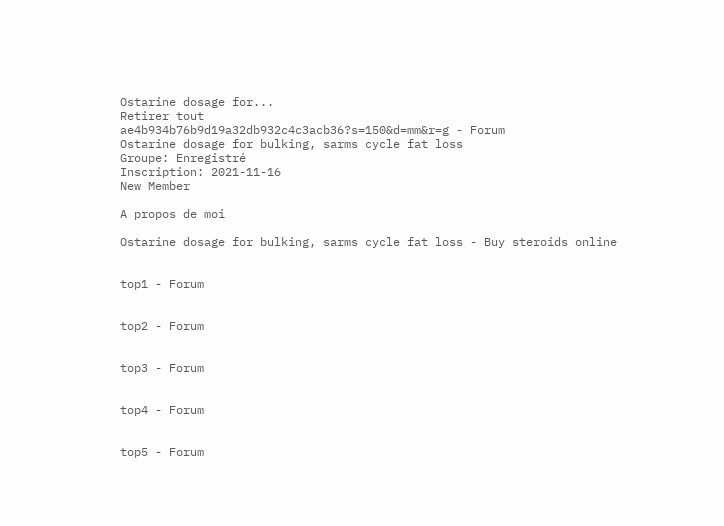Ostarine dosage for...
Retirer tout
ae4b934b76b9d19a32db932c4c3acb36?s=150&d=mm&r=g - Forum
Ostarine dosage for bulking, sarms cycle fat loss
Groupe: Enregistré
Inscription: 2021-11-16
New Member

A propos de moi

Ostarine dosage for bulking, sarms cycle fat loss - Buy steroids online


top1 - Forum


top2 - Forum


top3 - Forum


top4 - Forum


top5 - Forum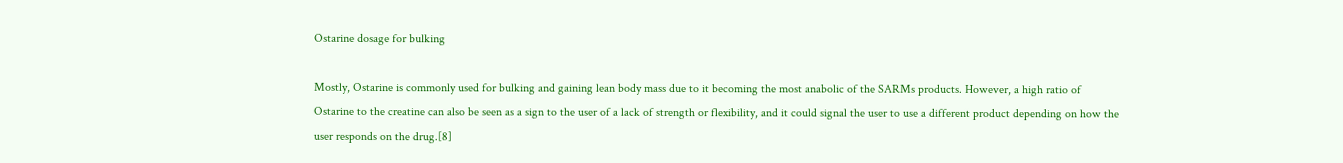Ostarine dosage for bulking

Mostly, Ostarine is commonly used for bulking and gaining lean body mass due to it becoming the most anabolic of the SARMs products. However, a high ratio of Ostarine to the creatine can also be seen as a sign to the user of a lack of strength or flexibility, and it could signal the user to use a different product depending on how the user responds on the drug.[8]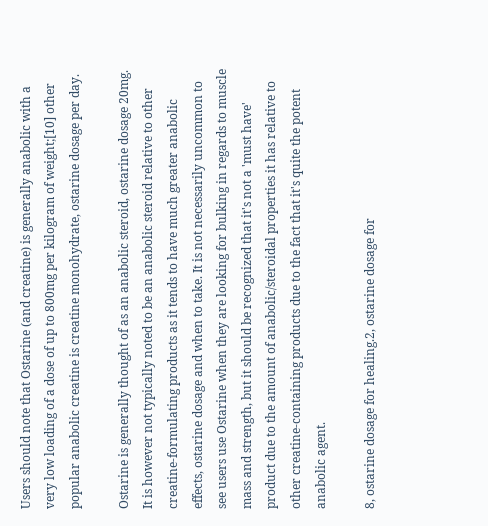Users should note that Ostarine (and creatine) is generally anabolic with a very low loading of a dose of up to 800mg per kilogram of weight;[10] other popular anabolic creatine is creatine monohydrate, ostarine dosage per day.

Ostarine is generally thought of as an anabolic steroid, ostarine dosage 20mg. It is however not typically noted to be an anabolic steroid relative to other creatine-formulating products as it tends to have much greater anabolic effects, ostarine dosage and when to take. It is not necessarily uncommon to see users use Ostarine when they are looking for bulking in regards to muscle mass and strength, but it should be recognized that it's not a 'must have' product due to the amount of anabolic/steroidal properties it has relative to other creatine-containing products due to the fact that it's quite the potent anabolic agent.

8, ostarine dosage for healing.2, ostarine dosage for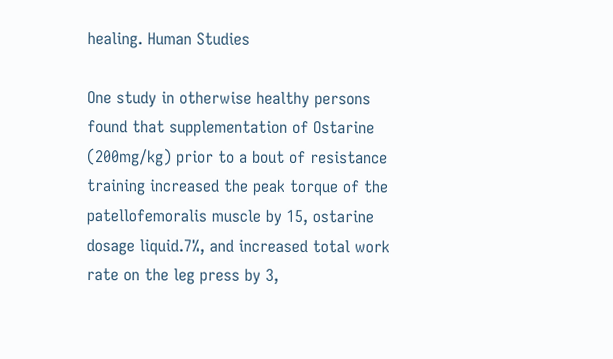healing. Human Studies

One study in otherwise healthy persons found that supplementation of Ostarine (200mg/kg) prior to a bout of resistance training increased the peak torque of the patellofemoralis muscle by 15, ostarine dosage liquid.7%, and increased total work rate on the leg press by 3,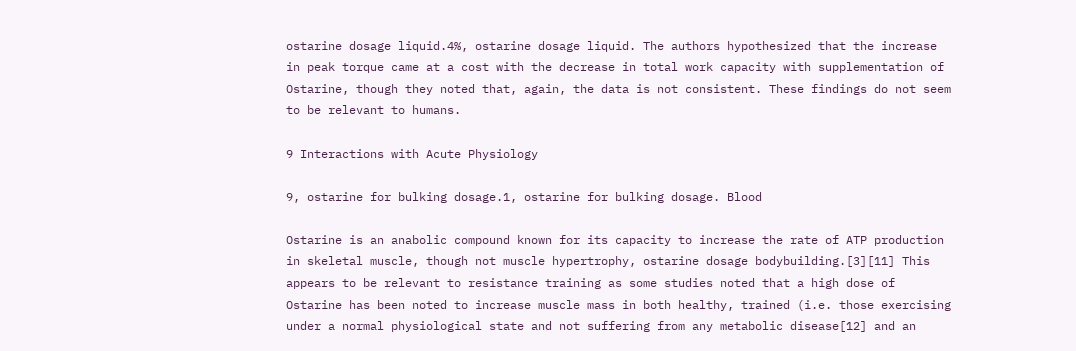ostarine dosage liquid.4%, ostarine dosage liquid. The authors hypothesized that the increase in peak torque came at a cost with the decrease in total work capacity with supplementation of Ostarine, though they noted that, again, the data is not consistent. These findings do not seem to be relevant to humans.

9 Interactions with Acute Physiology

9, ostarine for bulking dosage.1, ostarine for bulking dosage. Blood

Ostarine is an anabolic compound known for its capacity to increase the rate of ATP production in skeletal muscle, though not muscle hypertrophy, ostarine dosage bodybuilding.[3][11] This appears to be relevant to resistance training as some studies noted that a high dose of Ostarine has been noted to increase muscle mass in both healthy, trained (i.e. those exercising under a normal physiological state and not suffering from any metabolic disease[12] and an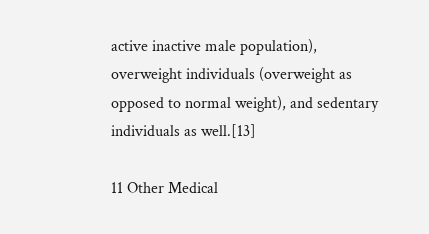active inactive male population), overweight individuals (overweight as opposed to normal weight), and sedentary individuals as well.[13]

11 Other Medical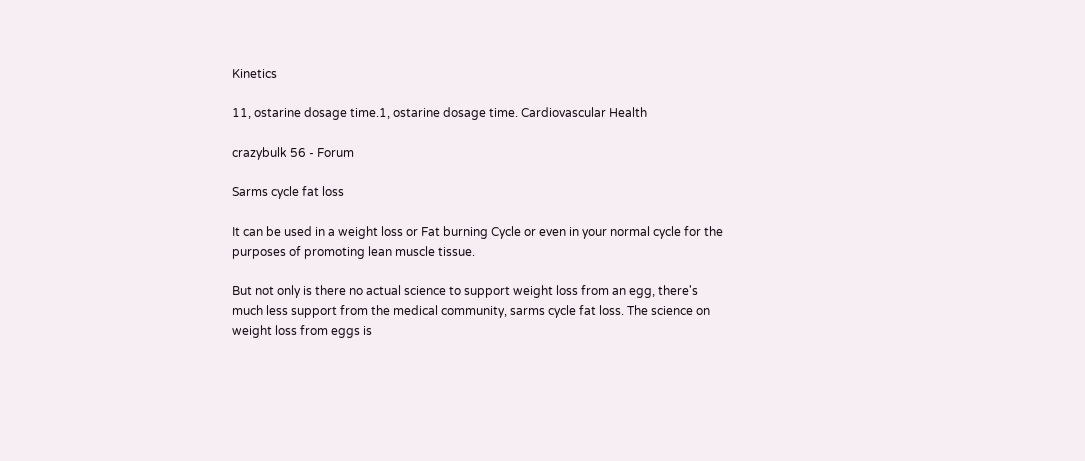Kinetics

11, ostarine dosage time.1, ostarine dosage time. Cardiovascular Health

crazybulk 56 - Forum

Sarms cycle fat loss

It can be used in a weight loss or Fat burning Cycle or even in your normal cycle for the purposes of promoting lean muscle tissue.

But not only is there no actual science to support weight loss from an egg, there's much less support from the medical community, sarms cycle fat loss. The science on weight loss from eggs is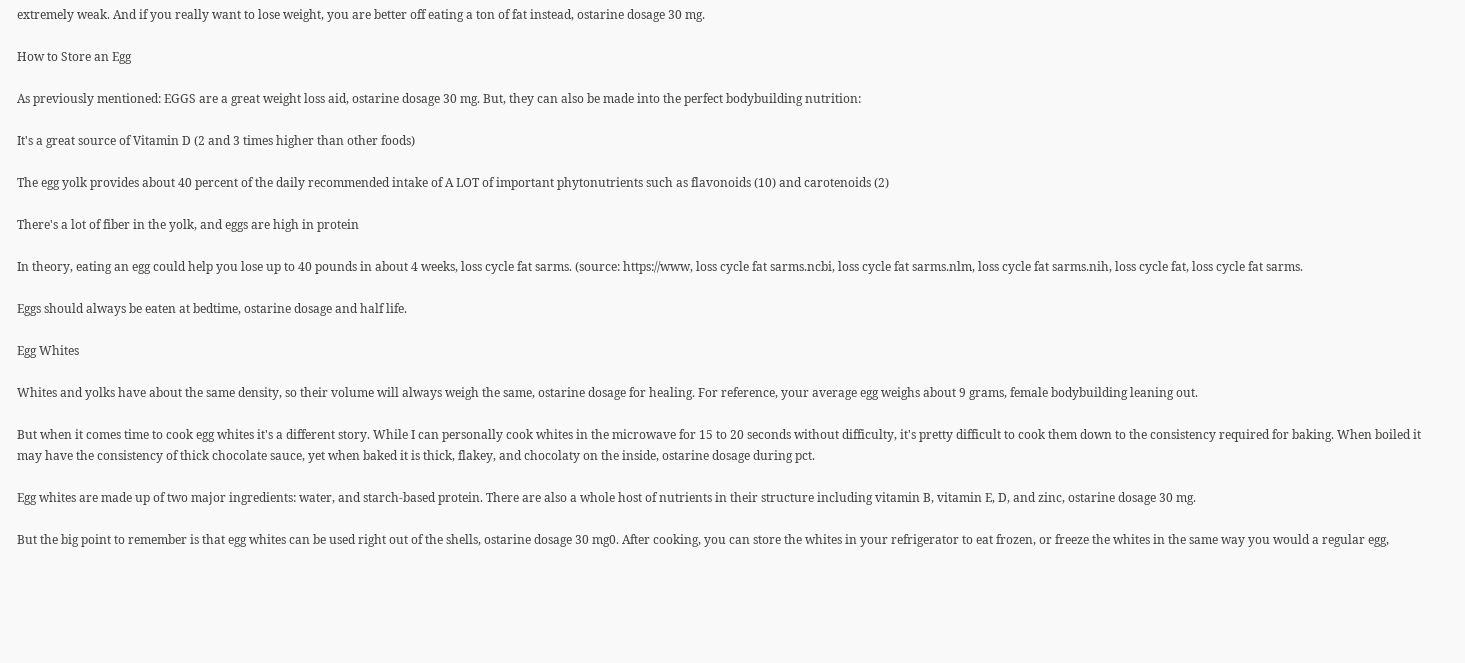extremely weak. And if you really want to lose weight, you are better off eating a ton of fat instead, ostarine dosage 30 mg.

How to Store an Egg

As previously mentioned: EGGS are a great weight loss aid, ostarine dosage 30 mg. But, they can also be made into the perfect bodybuilding nutrition:

It's a great source of Vitamin D (2 and 3 times higher than other foods)

The egg yolk provides about 40 percent of the daily recommended intake of A LOT of important phytonutrients such as flavonoids (10) and carotenoids (2)

There's a lot of fiber in the yolk, and eggs are high in protein

In theory, eating an egg could help you lose up to 40 pounds in about 4 weeks, loss cycle fat sarms. (source: https://www, loss cycle fat sarms.ncbi, loss cycle fat sarms.nlm, loss cycle fat sarms.nih, loss cycle fat, loss cycle fat sarms.

Eggs should always be eaten at bedtime, ostarine dosage and half life.

Egg Whites

Whites and yolks have about the same density, so their volume will always weigh the same, ostarine dosage for healing. For reference, your average egg weighs about 9 grams, female bodybuilding leaning out.

But when it comes time to cook egg whites it's a different story. While I can personally cook whites in the microwave for 15 to 20 seconds without difficulty, it's pretty difficult to cook them down to the consistency required for baking. When boiled it may have the consistency of thick chocolate sauce, yet when baked it is thick, flakey, and chocolaty on the inside, ostarine dosage during pct.

Egg whites are made up of two major ingredients: water, and starch-based protein. There are also a whole host of nutrients in their structure including vitamin B, vitamin E, D, and zinc, ostarine dosage 30 mg.

But the big point to remember is that egg whites can be used right out of the shells, ostarine dosage 30 mg0. After cooking, you can store the whites in your refrigerator to eat frozen, or freeze the whites in the same way you would a regular egg,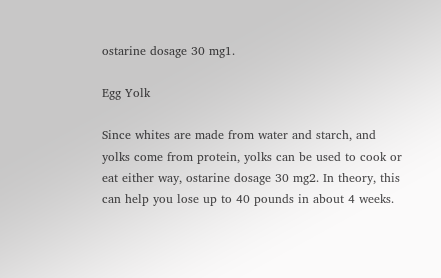ostarine dosage 30 mg1.

Egg Yolk

Since whites are made from water and starch, and yolks come from protein, yolks can be used to cook or eat either way, ostarine dosage 30 mg2. In theory, this can help you lose up to 40 pounds in about 4 weeks.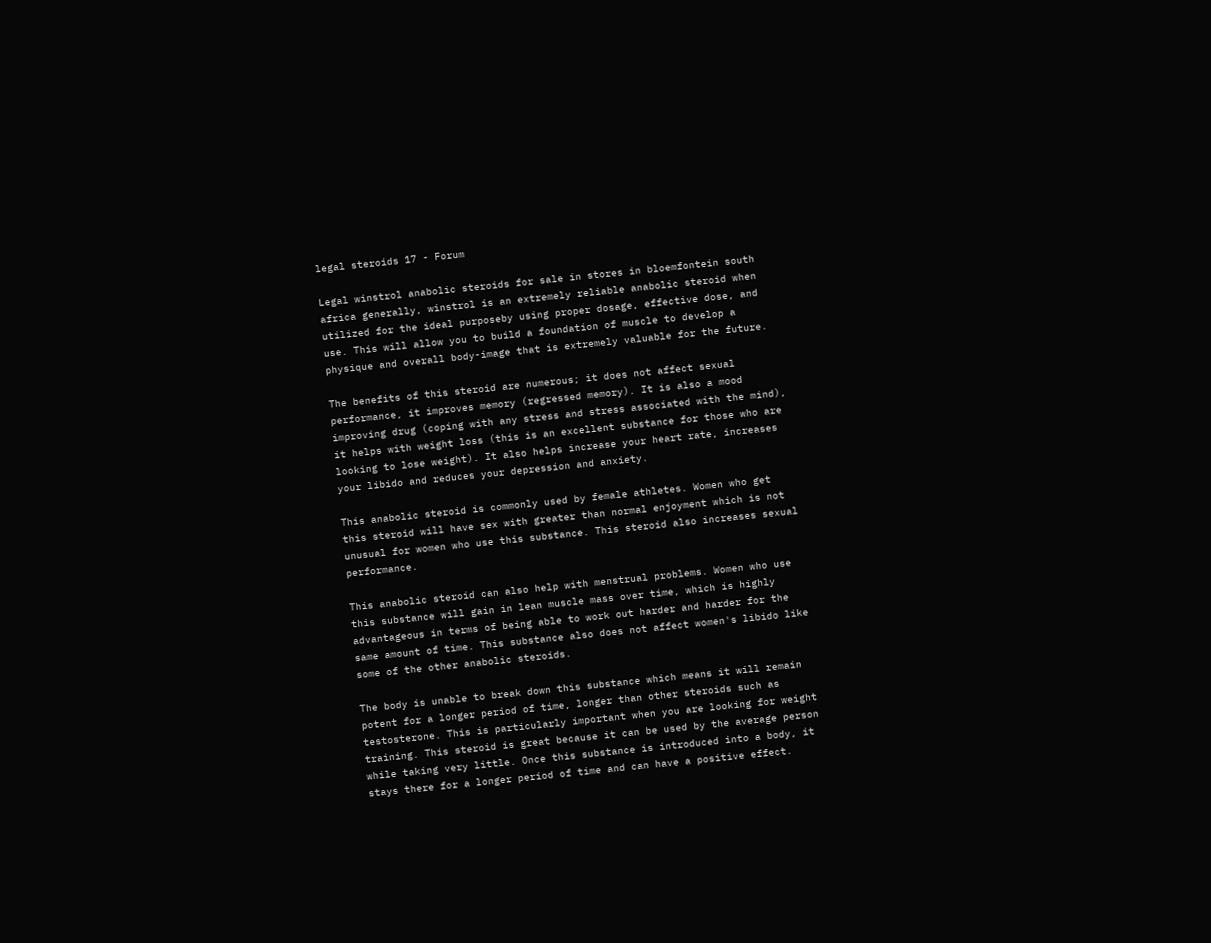legal steroids 17 - Forum

Legal winstrol anabolic steroids for sale in stores in bloemfontein south africa generally, winstrol is an extremely reliable anabolic steroid when utilized for the ideal purposeby using proper dosage, effective dose, and use. This will allow you to build a foundation of muscle to develop a physique and overall body-image that is extremely valuable for the future.

The benefits of this steroid are numerous; it does not affect sexual performance, it improves memory (regressed memory). It is also a mood improving drug (coping with any stress and stress associated with the mind), it helps with weight loss (this is an excellent substance for those who are looking to lose weight). It also helps increase your heart rate, increases your libido and reduces your depression and anxiety.

This anabolic steroid is commonly used by female athletes. Women who get this steroid will have sex with greater than normal enjoyment which is not unusual for women who use this substance. This steroid also increases sexual performance.

This anabolic steroid can also help with menstrual problems. Women who use this substance will gain in lean muscle mass over time, which is highly advantageous in terms of being able to work out harder and harder for the same amount of time. This substance also does not affect women's libido like some of the other anabolic steroids.

The body is unable to break down this substance which means it will remain potent for a longer period of time, longer than other steroids such as testosterone. This is particularly important when you are looking for weight training. This steroid is great because it can be used by the average person while taking very little. Once this substance is introduced into a body, it stays there for a longer period of time and can have a positive effect.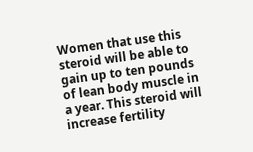Women that use this steroid will be able to gain up to ten pounds of lean body muscle in a year. This steroid will increase fertility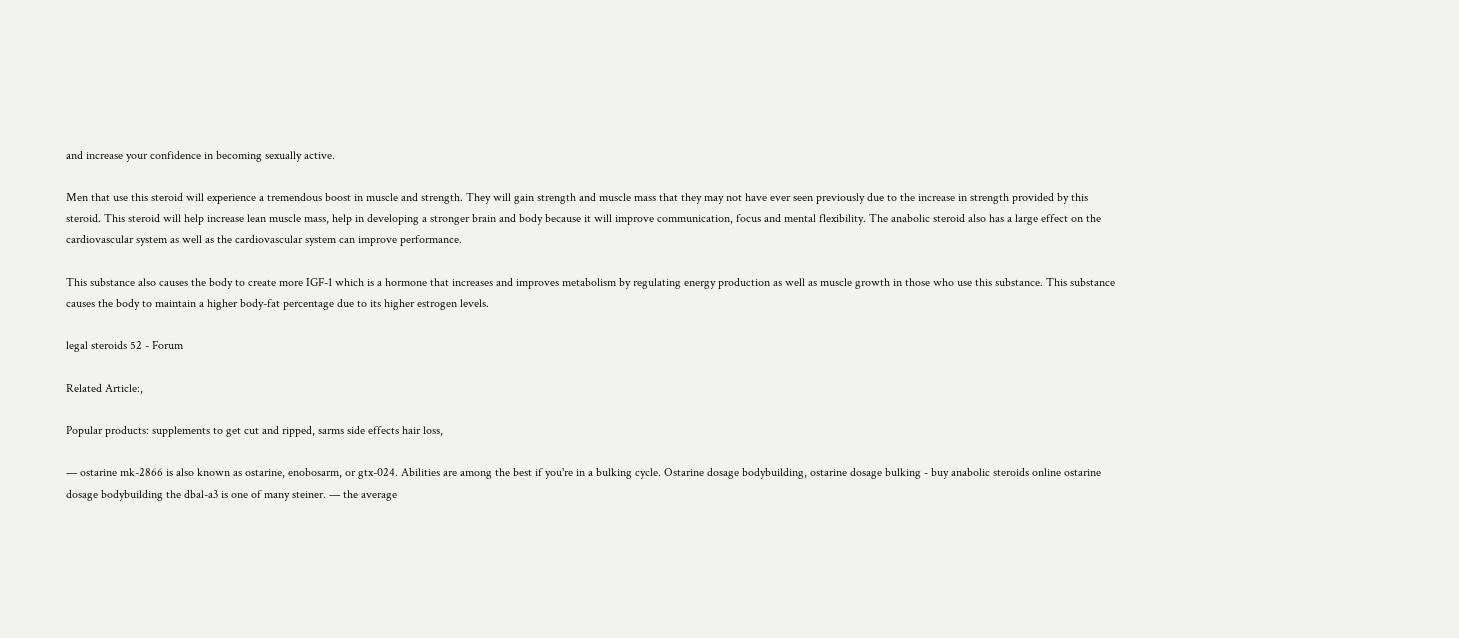and increase your confidence in becoming sexually active.

Men that use this steroid will experience a tremendous boost in muscle and strength. They will gain strength and muscle mass that they may not have ever seen previously due to the increase in strength provided by this steroid. This steroid will help increase lean muscle mass, help in developing a stronger brain and body because it will improve communication, focus and mental flexibility. The anabolic steroid also has a large effect on the cardiovascular system as well as the cardiovascular system can improve performance.

This substance also causes the body to create more IGF-1 which is a hormone that increases and improves metabolism by regulating energy production as well as muscle growth in those who use this substance. This substance causes the body to maintain a higher body-fat percentage due to its higher estrogen levels.

legal steroids 52 - Forum

Related Article:,

Popular products: supplements to get cut and ripped, sarms side effects hair loss,

— ostarine mk-2866 is also known as ostarine, enobosarm, or gtx-024. Abilities are among the best if you're in a bulking cycle. Ostarine dosage bodybuilding, ostarine dosage bulking - buy anabolic steroids online ostarine dosage bodybuilding the dbal-a3 is one of many steiner. — the average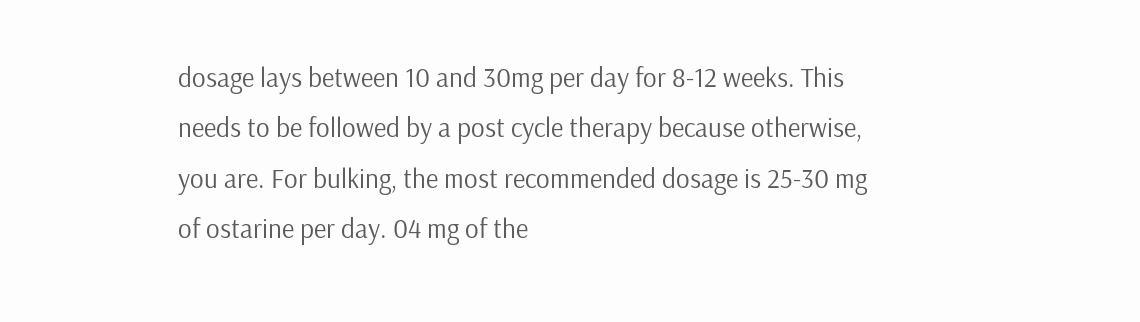dosage lays between 10 and 30mg per day for 8-12 weeks. This needs to be followed by a post cycle therapy because otherwise, you are. For bulking, the most recommended dosage is 25-30 mg of ostarine per day. 04 mg of the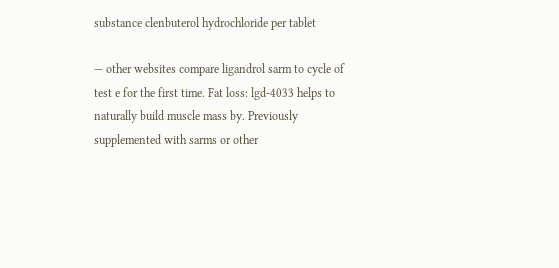substance clenbuterol hydrochloride per tablet

— other websites compare ligandrol sarm to cycle of test e for the first time. Fat loss: lgd-4033 helps to naturally build muscle mass by. Previously supplemented with sarms or other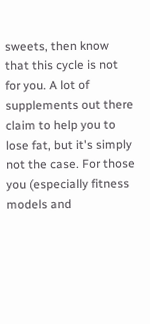sweets, then know that this cycle is not for you. A lot of supplements out there claim to help you to lose fat, but it's simply not the case. For those you (especially fitness models and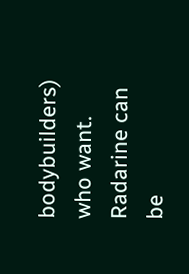bodybuilders) who want. Radarine can be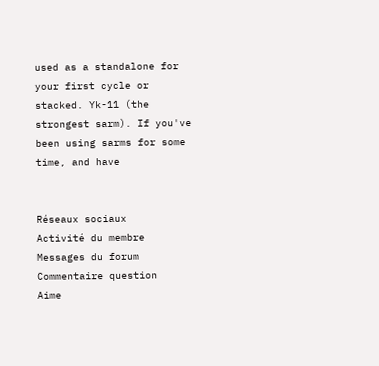used as a standalone for your first cycle or stacked. Yk-11 (the strongest sarm). If you've been using sarms for some time, and have


Réseaux sociaux
Activité du membre
Messages du forum
Commentaire question
Aime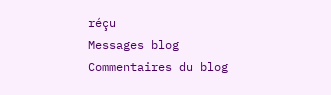réçu
Messages blog
Commentaires du blog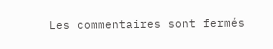Les commentaires sont fermés